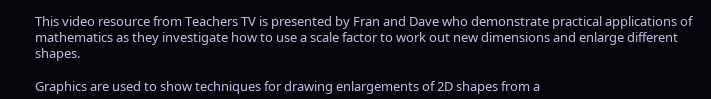This video resource from Teachers TV is presented by Fran and Dave who demonstrate practical applications of mathematics as they investigate how to use a scale factor to work out new dimensions and enlarge different shapes.

Graphics are used to show techniques for drawing enlargements of 2D shapes from a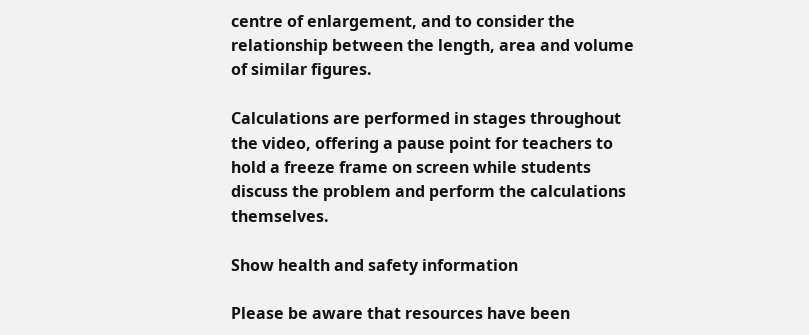centre of enlargement, and to consider the relationship between the length, area and volume of similar figures.

Calculations are performed in stages throughout the video, offering a pause point for teachers to hold a freeze frame on screen while students discuss the problem and perform the calculations themselves.

Show health and safety information

Please be aware that resources have been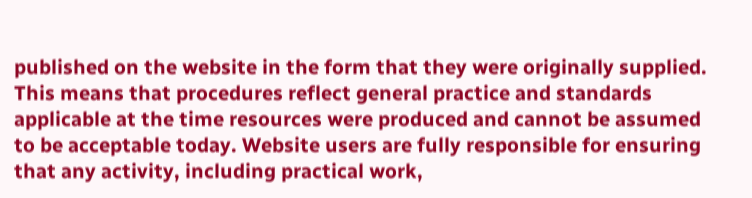published on the website in the form that they were originally supplied. This means that procedures reflect general practice and standards applicable at the time resources were produced and cannot be assumed to be acceptable today. Website users are fully responsible for ensuring that any activity, including practical work,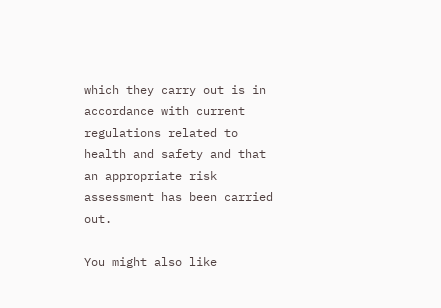which they carry out is in accordance with current regulations related to health and safety and that an appropriate risk assessment has been carried out.

You might also like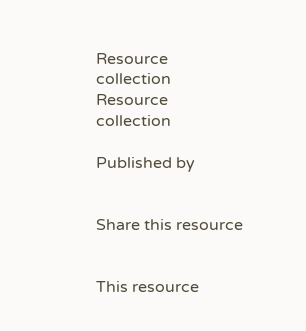Resource collection
Resource collection

Published by


Share this resource


This resource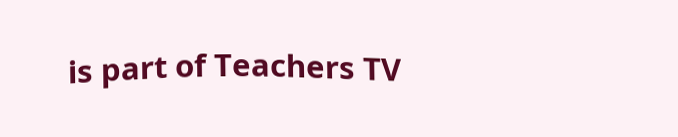is part of Teachers TV